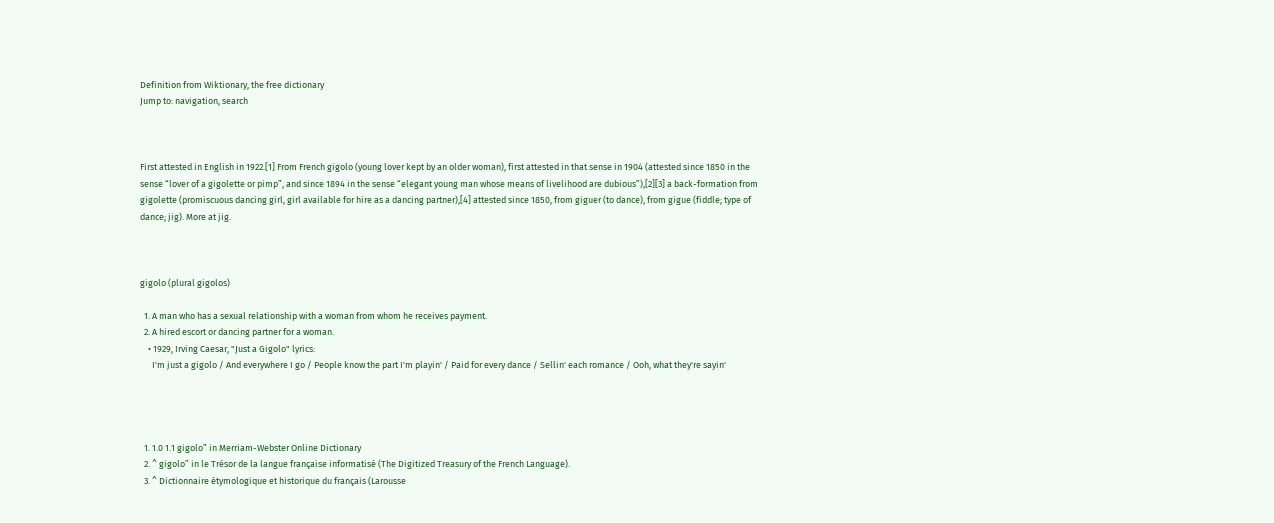Definition from Wiktionary, the free dictionary
Jump to: navigation, search



First attested in English in 1922.[1] From French gigolo (young lover kept by an older woman), first attested in that sense in 1904 (attested since 1850 in the sense “lover of a gigolette or pimp”, and since 1894 in the sense “elegant young man whose means of livelihood are dubious”),[2][3] a back-formation from gigolette (promiscuous dancing girl, girl available for hire as a dancing partner),[4] attested since 1850, from giguer (to dance), from gigue (fiddle; type of dance; jig). More at jig.



gigolo (plural gigolos)

  1. A man who has a sexual relationship with a woman from whom he receives payment.
  2. A hired escort or dancing partner for a woman.
    • 1929, Irving Caesar, "Just a Gigolo" lyrics:
      I'm just a gigolo / And everywhere I go / People know the part I'm playin' / Paid for every dance / Sellin' each romance / Ooh, what they're sayin'




  1. 1.0 1.1 gigolo” in Merriam-Webster Online Dictionary
  2. ^ gigolo” in le Trésor de la langue française informatisé (The Digitized Treasury of the French Language).
  3. ^ Dictionnaire étymologique et historique du français (Larousse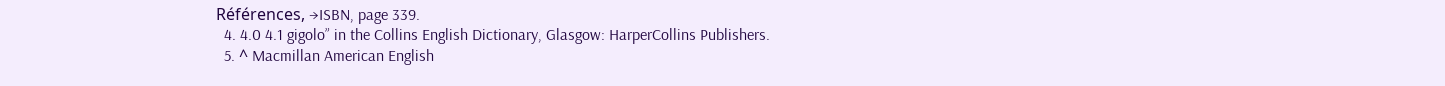Références, →ISBN, page 339.
  4. 4.0 4.1 gigolo” in the Collins English Dictionary, Glasgow: HarperCollins Publishers.
  5. ^ Macmillan American English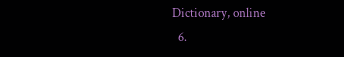Dictionary, online
  6.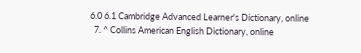6.0 6.1 Cambridge Advanced Learner's Dictionary, online
  7. ^ Collins American English Dictionary, online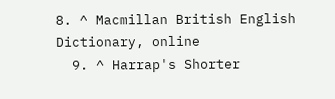8. ^ Macmillan British English Dictionary, online
  9. ^ Harrap's Shorter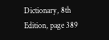Dictionary, 8th Edition, page 389